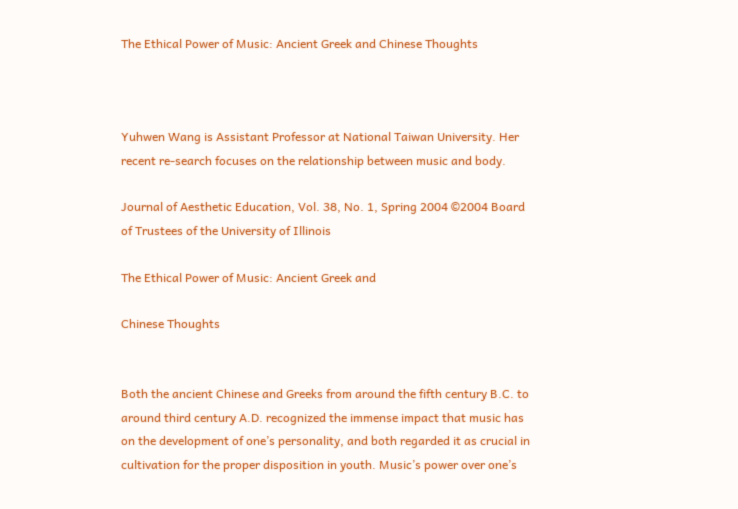The Ethical Power of Music: Ancient Greek and Chinese Thoughts



Yuhwen Wang is Assistant Professor at National Taiwan University. Her recent re-search focuses on the relationship between music and body.

Journal of Aesthetic Education, Vol. 38, No. 1, Spring 2004 ©2004 Board of Trustees of the University of Illinois

The Ethical Power of Music: Ancient Greek and

Chinese Thoughts


Both the ancient Chinese and Greeks from around the fifth century B.C. to around third century A.D. recognized the immense impact that music has on the development of one’s personality, and both regarded it as crucial in cultivation for the proper disposition in youth. Music’s power over one’s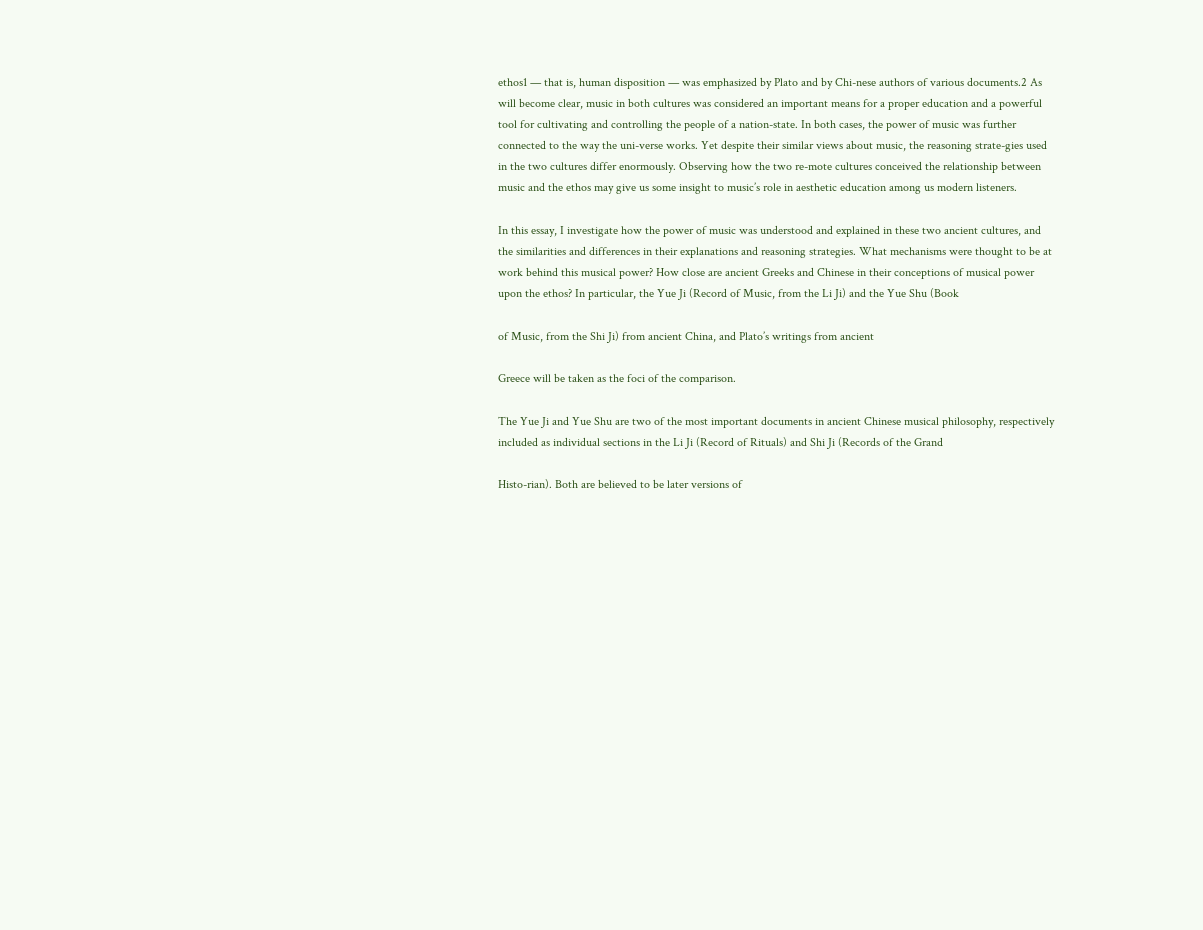ethos1 — that is, human disposition — was emphasized by Plato and by Chi-nese authors of various documents.2 As will become clear, music in both cultures was considered an important means for a proper education and a powerful tool for cultivating and controlling the people of a nation-state. In both cases, the power of music was further connected to the way the uni-verse works. Yet despite their similar views about music, the reasoning strate-gies used in the two cultures differ enormously. Observing how the two re-mote cultures conceived the relationship between music and the ethos may give us some insight to music’s role in aesthetic education among us modern listeners.

In this essay, I investigate how the power of music was understood and explained in these two ancient cultures, and the similarities and differences in their explanations and reasoning strategies. What mechanisms were thought to be at work behind this musical power? How close are ancient Greeks and Chinese in their conceptions of musical power upon the ethos? In particular, the Yue Ji (Record of Music, from the Li Ji) and the Yue Shu (Book

of Music, from the Shi Ji) from ancient China, and Plato’s writings from ancient

Greece will be taken as the foci of the comparison.

The Yue Ji and Yue Shu are two of the most important documents in ancient Chinese musical philosophy, respectively included as individual sections in the Li Ji (Record of Rituals) and Shi Ji (Records of the Grand

Histo-rian). Both are believed to be later versions of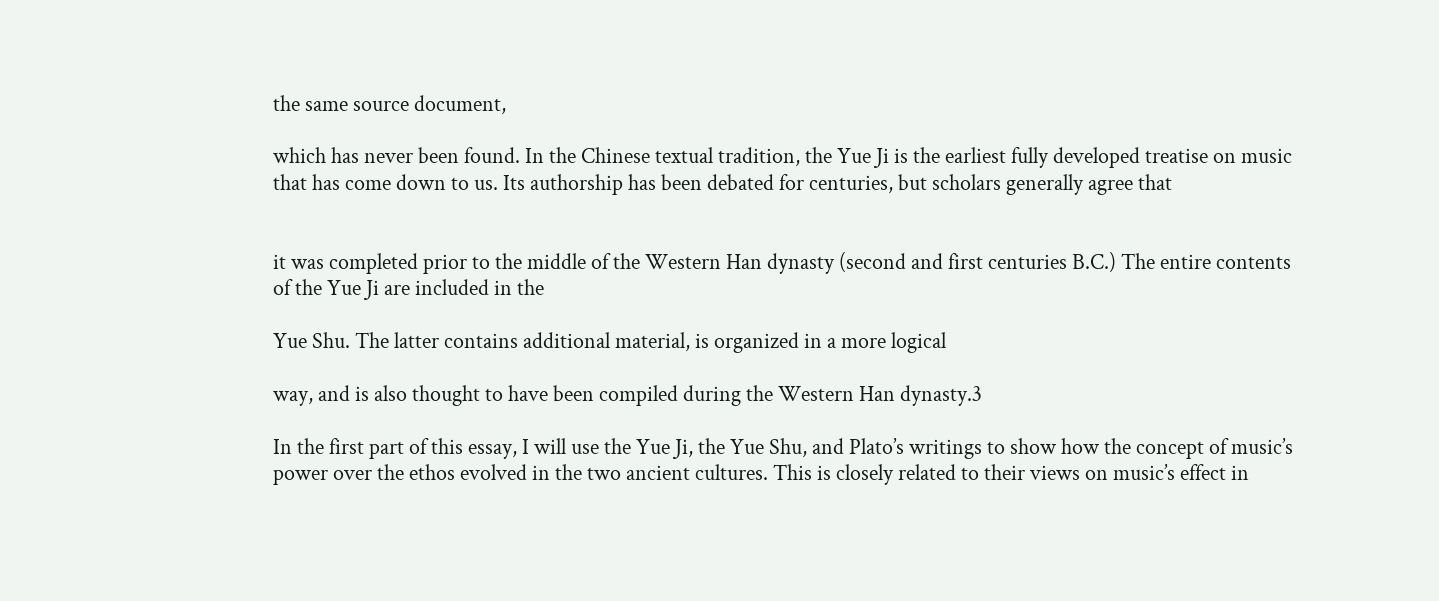the same source document,

which has never been found. In the Chinese textual tradition, the Yue Ji is the earliest fully developed treatise on music that has come down to us. Its authorship has been debated for centuries, but scholars generally agree that


it was completed prior to the middle of the Western Han dynasty (second and first centuries B.C.) The entire contents of the Yue Ji are included in the

Yue Shu. The latter contains additional material, is organized in a more logical

way, and is also thought to have been compiled during the Western Han dynasty.3

In the first part of this essay, I will use the Yue Ji, the Yue Shu, and Plato’s writings to show how the concept of music’s power over the ethos evolved in the two ancient cultures. This is closely related to their views on music’s effect in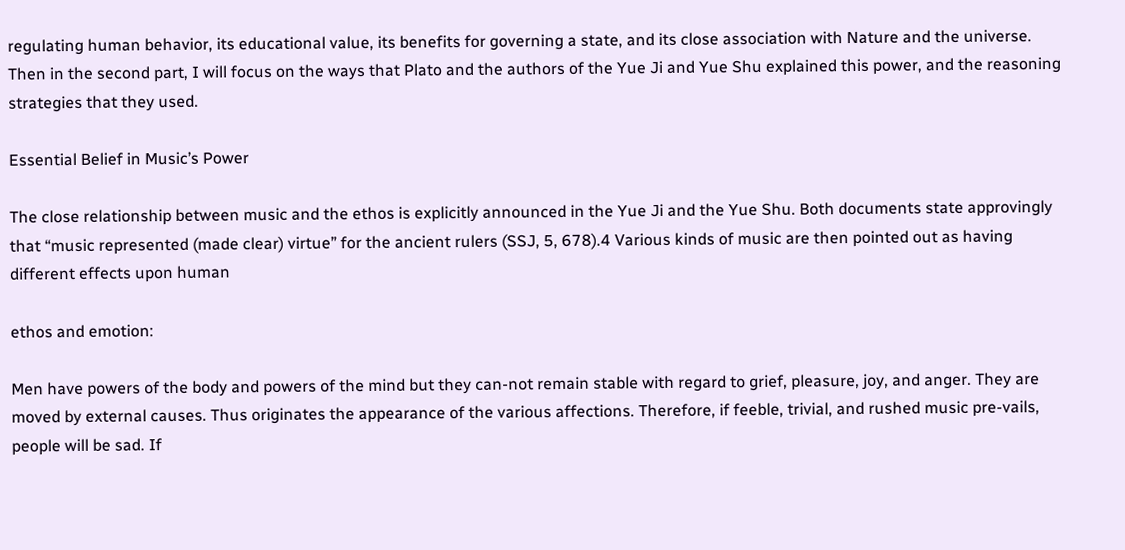regulating human behavior, its educational value, its benefits for governing a state, and its close association with Nature and the universe. Then in the second part, I will focus on the ways that Plato and the authors of the Yue Ji and Yue Shu explained this power, and the reasoning strategies that they used.

Essential Belief in Music’s Power

The close relationship between music and the ethos is explicitly announced in the Yue Ji and the Yue Shu. Both documents state approvingly that “music represented (made clear) virtue” for the ancient rulers (SSJ, 5, 678).4 Various kinds of music are then pointed out as having different effects upon human

ethos and emotion:

Men have powers of the body and powers of the mind but they can-not remain stable with regard to grief, pleasure, joy, and anger. They are moved by external causes. Thus originates the appearance of the various affections. Therefore, if feeble, trivial, and rushed music pre-vails, people will be sad. If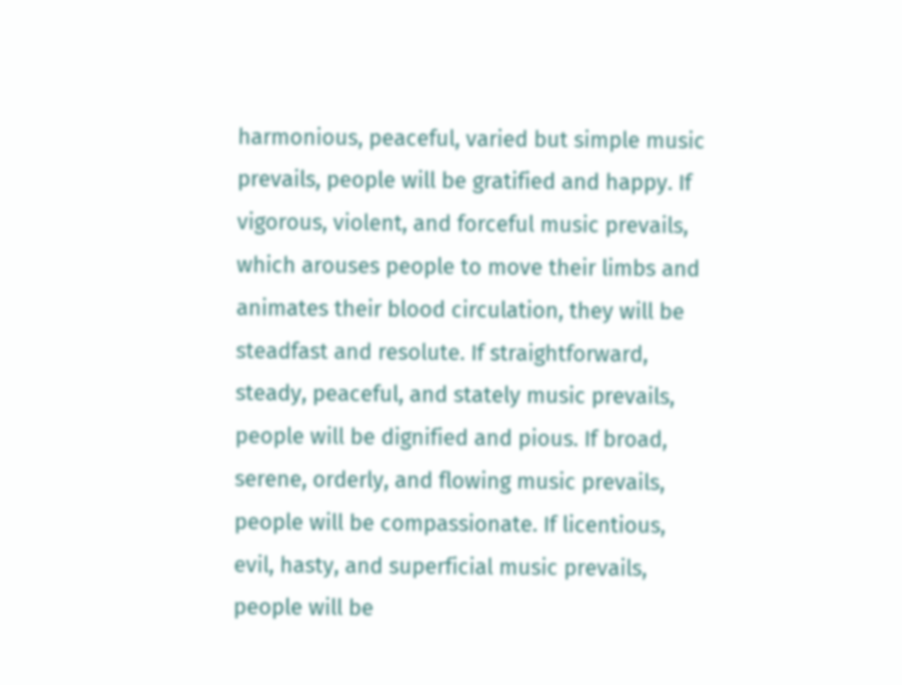harmonious, peaceful, varied but simple music prevails, people will be gratified and happy. If vigorous, violent, and forceful music prevails, which arouses people to move their limbs and animates their blood circulation, they will be steadfast and resolute. If straightforward, steady, peaceful, and stately music prevails, people will be dignified and pious. If broad, serene, orderly, and flowing music prevails, people will be compassionate. If licentious, evil, hasty, and superficial music prevails, people will be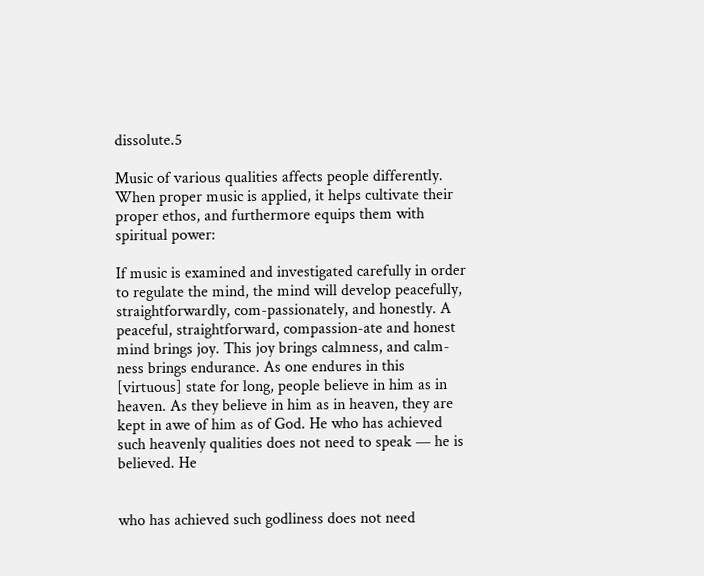dissolute.5

Music of various qualities affects people differently. When proper music is applied, it helps cultivate their proper ethos, and furthermore equips them with spiritual power:

If music is examined and investigated carefully in order to regulate the mind, the mind will develop peacefully, straightforwardly, com-passionately, and honestly. A peaceful, straightforward, compassion-ate and honest mind brings joy. This joy brings calmness, and calm-ness brings endurance. As one endures in this [virtuous] state for long, people believe in him as in heaven. As they believe in him as in heaven, they are kept in awe of him as of God. He who has achieved such heavenly qualities does not need to speak — he is believed. He


who has achieved such godliness does not need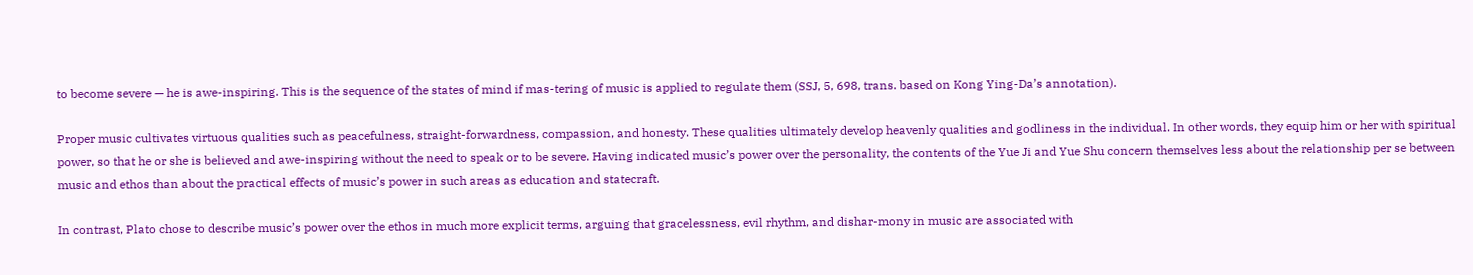to become severe — he is awe-inspiring. This is the sequence of the states of mind if mas-tering of music is applied to regulate them (SSJ, 5, 698, trans. based on Kong Ying-Da’s annotation).

Proper music cultivates virtuous qualities such as peacefulness, straight-forwardness, compassion, and honesty. These qualities ultimately develop heavenly qualities and godliness in the individual. In other words, they equip him or her with spiritual power, so that he or she is believed and awe-inspiring without the need to speak or to be severe. Having indicated music’s power over the personality, the contents of the Yue Ji and Yue Shu concern themselves less about the relationship per se between music and ethos than about the practical effects of music’s power in such areas as education and statecraft.

In contrast, Plato chose to describe music’s power over the ethos in much more explicit terms, arguing that gracelessness, evil rhythm, and dishar-mony in music are associated with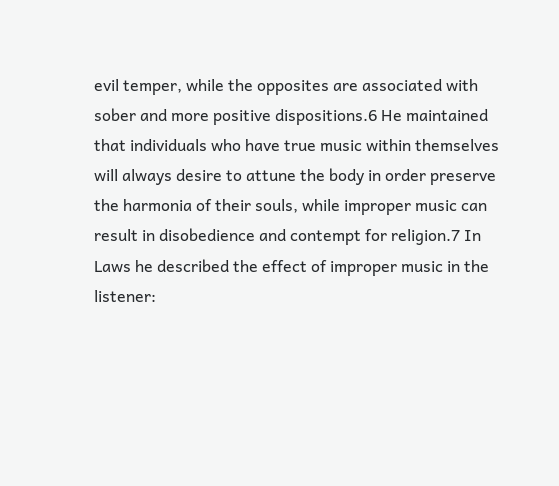evil temper, while the opposites are associated with sober and more positive dispositions.6 He maintained that individuals who have true music within themselves will always desire to attune the body in order preserve the harmonia of their souls, while improper music can result in disobedience and contempt for religion.7 In Laws he described the effect of improper music in the listener: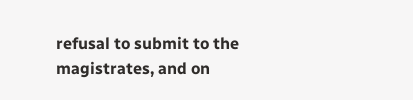refusal to submit to the magistrates, and on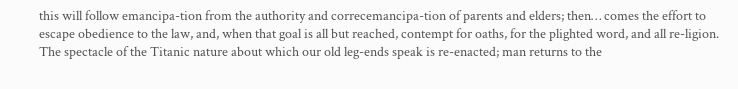this will follow emancipa-tion from the authority and correcemancipa-tion of parents and elders; then… comes the effort to escape obedience to the law, and, when that goal is all but reached, contempt for oaths, for the plighted word, and all re-ligion. The spectacle of the Titanic nature about which our old leg-ends speak is re-enacted; man returns to the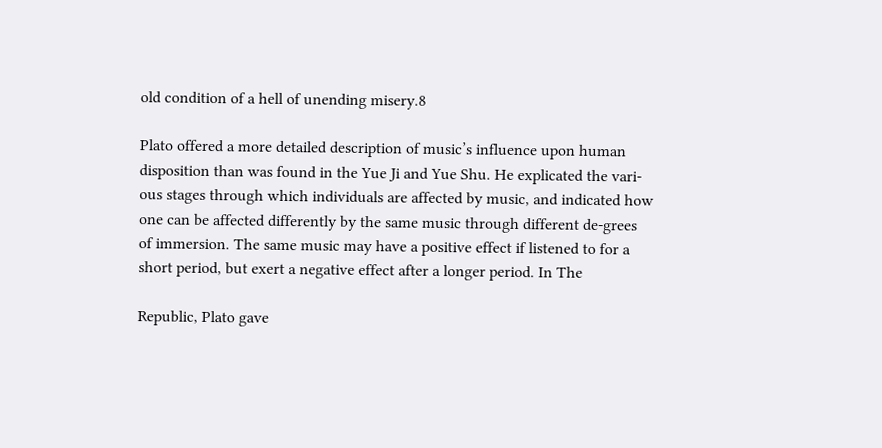old condition of a hell of unending misery.8

Plato offered a more detailed description of music’s influence upon human disposition than was found in the Yue Ji and Yue Shu. He explicated the vari-ous stages through which individuals are affected by music, and indicated how one can be affected differently by the same music through different de-grees of immersion. The same music may have a positive effect if listened to for a short period, but exert a negative effect after a longer period. In The

Republic, Plato gave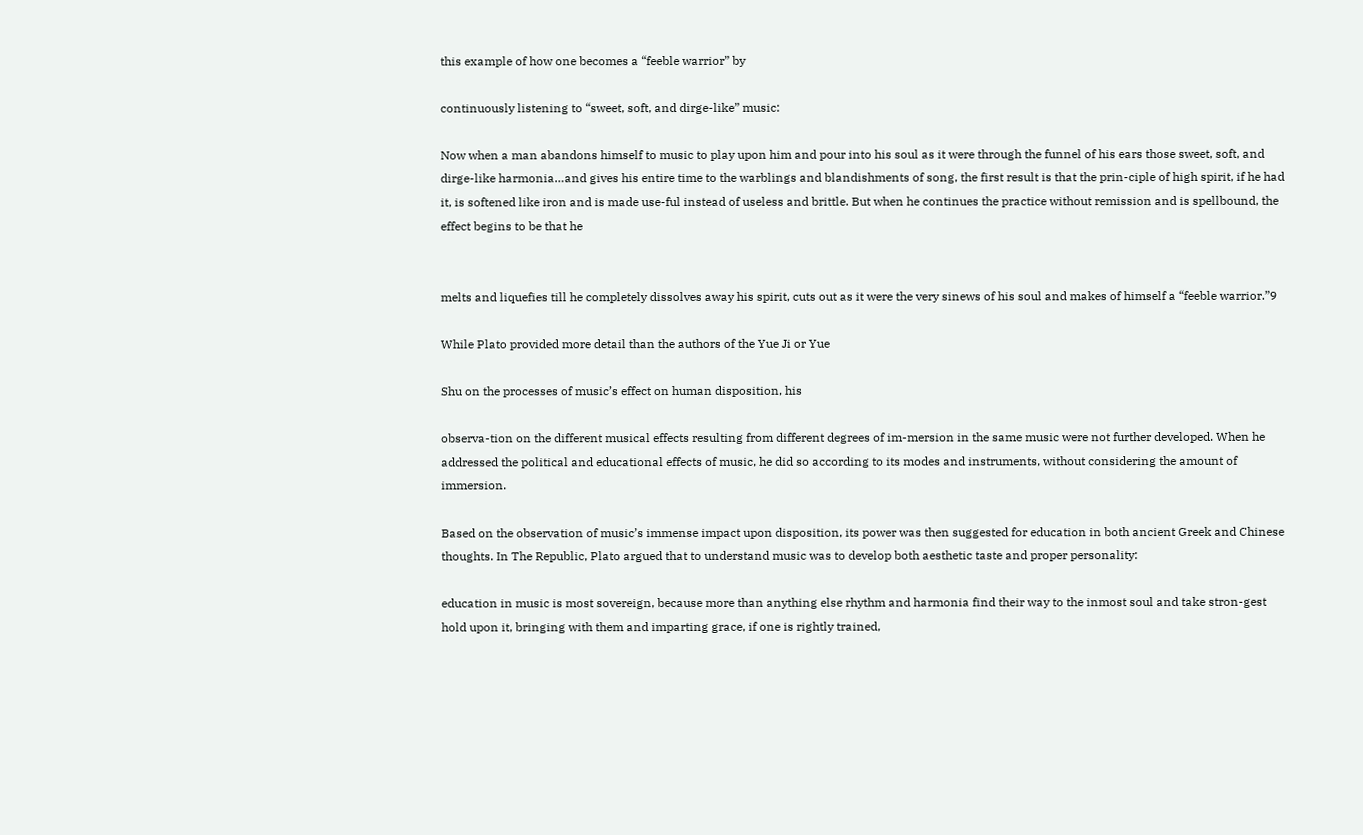this example of how one becomes a “feeble warrior” by

continuously listening to “sweet, soft, and dirge-like” music:

Now when a man abandons himself to music to play upon him and pour into his soul as it were through the funnel of his ears those sweet, soft, and dirge-like harmonia…and gives his entire time to the warblings and blandishments of song, the first result is that the prin-ciple of high spirit, if he had it, is softened like iron and is made use-ful instead of useless and brittle. But when he continues the practice without remission and is spellbound, the effect begins to be that he


melts and liquefies till he completely dissolves away his spirit, cuts out as it were the very sinews of his soul and makes of himself a “feeble warrior.”9

While Plato provided more detail than the authors of the Yue Ji or Yue

Shu on the processes of music’s effect on human disposition, his

observa-tion on the different musical effects resulting from different degrees of im-mersion in the same music were not further developed. When he addressed the political and educational effects of music, he did so according to its modes and instruments, without considering the amount of immersion.

Based on the observation of music’s immense impact upon disposition, its power was then suggested for education in both ancient Greek and Chinese thoughts. In The Republic, Plato argued that to understand music was to develop both aesthetic taste and proper personality:

education in music is most sovereign, because more than anything else rhythm and harmonia find their way to the inmost soul and take stron-gest hold upon it, bringing with them and imparting grace, if one is rightly trained,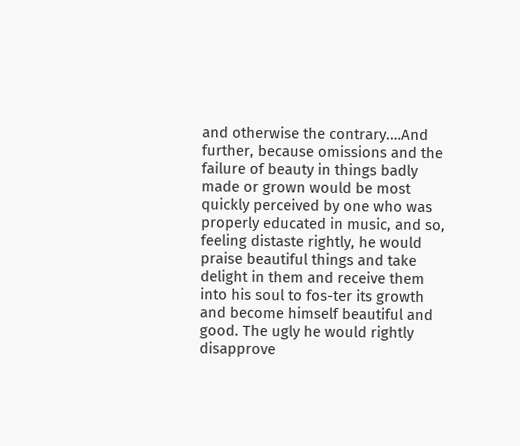and otherwise the contrary.…And further, because omissions and the failure of beauty in things badly made or grown would be most quickly perceived by one who was properly educated in music, and so, feeling distaste rightly, he would praise beautiful things and take delight in them and receive them into his soul to fos-ter its growth and become himself beautiful and good. The ugly he would rightly disapprove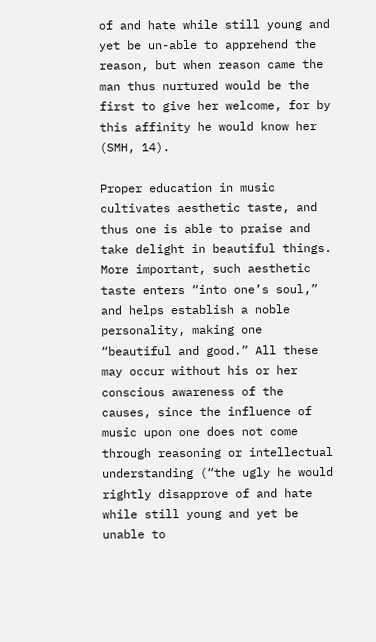of and hate while still young and yet be un-able to apprehend the reason, but when reason came the man thus nurtured would be the first to give her welcome, for by this affinity he would know her (SMH, 14).

Proper education in music cultivates aesthetic taste, and thus one is able to praise and take delight in beautiful things. More important, such aesthetic taste enters “into one’s soul,” and helps establish a noble personality, making one “beautiful and good.” All these may occur without his or her conscious awareness of the causes, since the influence of music upon one does not come through reasoning or intellectual understanding (“the ugly he would rightly disapprove of and hate while still young and yet be unable to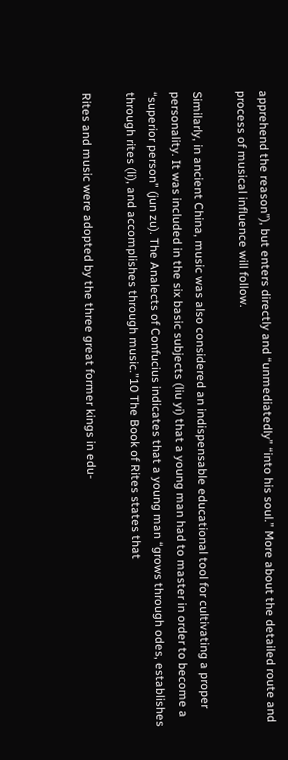apprehend the reason”), but enters directly and “unmediatedly” “into his soul.” More about the detailed route and process of musical influence will follow.

Similarly, in ancient China, music was also considered an indispensable educational tool for cultivating a proper personality. It was included in the six basic subjects (liu yi) that a young man had to master in order to become a “superior person” (jun zu). The Analects of Confucius indicates that a young man “grows through odes, establishes through rites (li), and accomplishes through music.”10 The Book of Rites states that

Rites and music were adopted by the three great former kings in edu-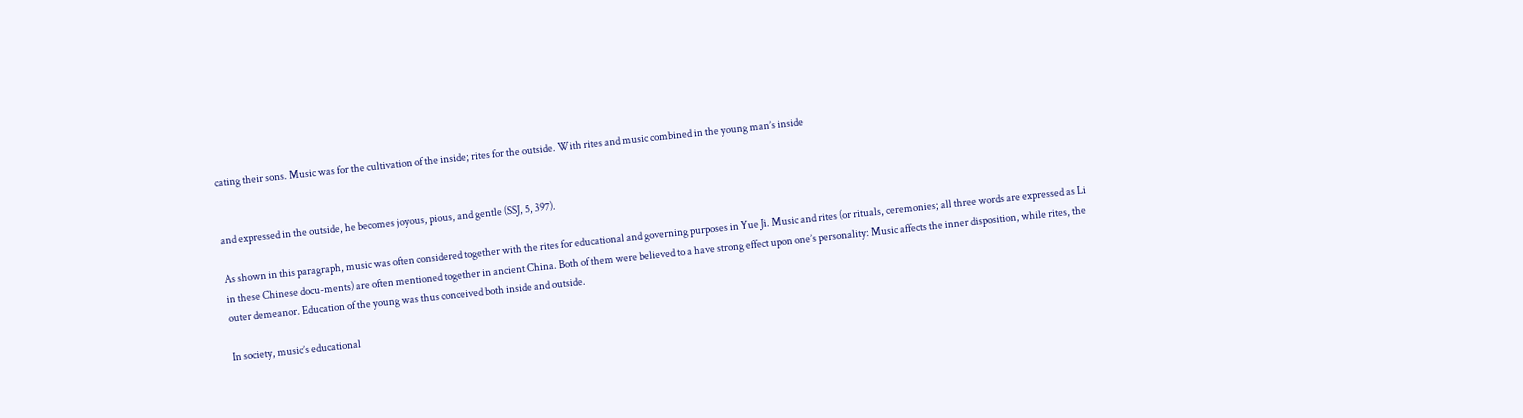cating their sons. Music was for the cultivation of the inside; rites for the outside. With rites and music combined in the young man’s inside


and expressed in the outside, he becomes joyous, pious, and gentle (SSJ, 5, 397).

As shown in this paragraph, music was often considered together with the rites for educational and governing purposes in Yue Ji. Music and rites (or rituals, ceremonies; all three words are expressed as Li in these Chinese docu-ments) are often mentioned together in ancient China. Both of them were believed to a have strong effect upon one’s personality: Music affects the inner disposition, while rites, the outer demeanor. Education of the young was thus conceived both inside and outside.

In society, music’s educational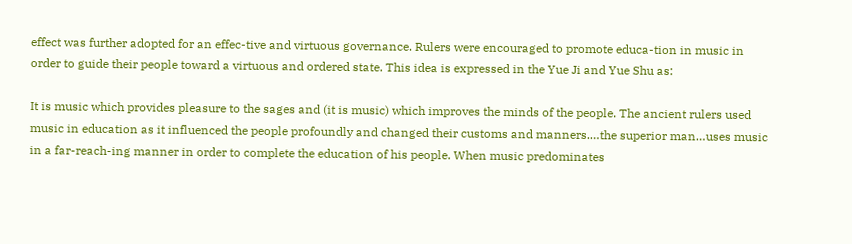effect was further adopted for an effec-tive and virtuous governance. Rulers were encouraged to promote educa-tion in music in order to guide their people toward a virtuous and ordered state. This idea is expressed in the Yue Ji and Yue Shu as:

It is music which provides pleasure to the sages and (it is music) which improves the minds of the people. The ancient rulers used music in education as it influenced the people profoundly and changed their customs and manners.…the superior man…uses music in a far-reach-ing manner in order to complete the education of his people. When music predominates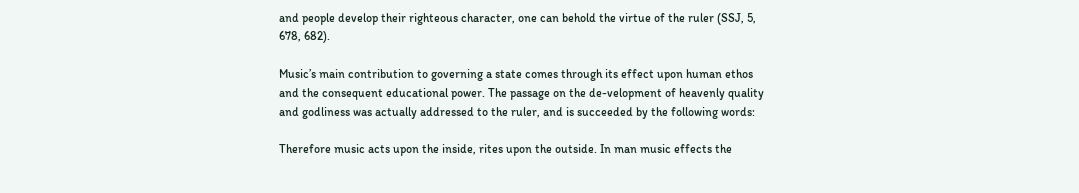and people develop their righteous character, one can behold the virtue of the ruler (SSJ, 5, 678, 682).

Music’s main contribution to governing a state comes through its effect upon human ethos and the consequent educational power. The passage on the de-velopment of heavenly quality and godliness was actually addressed to the ruler, and is succeeded by the following words:

Therefore music acts upon the inside, rites upon the outside. In man music effects the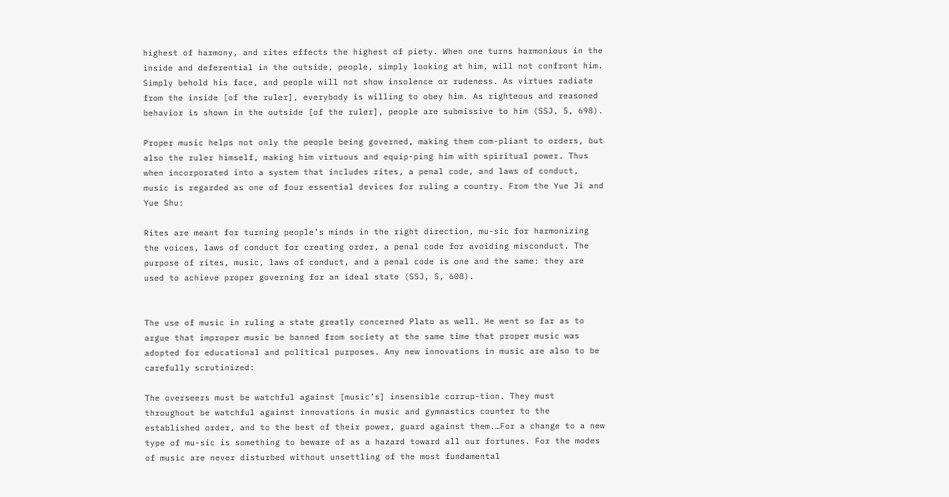highest of harmony, and rites effects the highest of piety. When one turns harmonious in the inside and deferential in the outside, people, simply looking at him, will not confront him. Simply behold his face, and people will not show insolence or rudeness. As virtues radiate from the inside [of the ruler], everybody is willing to obey him. As righteous and reasoned behavior is shown in the outside [of the ruler], people are submissive to him (SSJ, 5, 698).

Proper music helps not only the people being governed, making them com-pliant to orders, but also the ruler himself, making him virtuous and equip-ping him with spiritual power. Thus when incorporated into a system that includes rites, a penal code, and laws of conduct, music is regarded as one of four essential devices for ruling a country. From the Yue Ji and Yue Shu:

Rites are meant for turning people’s minds in the right direction, mu-sic for harmonizing the voices, laws of conduct for creating order, a penal code for avoiding misconduct. The purpose of rites, music, laws of conduct, and a penal code is one and the same: they are used to achieve proper governing for an ideal state (SSJ, 5, 608).


The use of music in ruling a state greatly concerned Plato as well. He went so far as to argue that improper music be banned from society at the same time that proper music was adopted for educational and political purposes. Any new innovations in music are also to be carefully scrutinized:

The overseers must be watchful against [music’s] insensible corrup-tion. They must throughout be watchful against innovations in music and gymnastics counter to the established order, and to the best of their power, guard against them.…For a change to a new type of mu-sic is something to beware of as a hazard toward all our fortunes. For the modes of music are never disturbed without unsettling of the most fundamental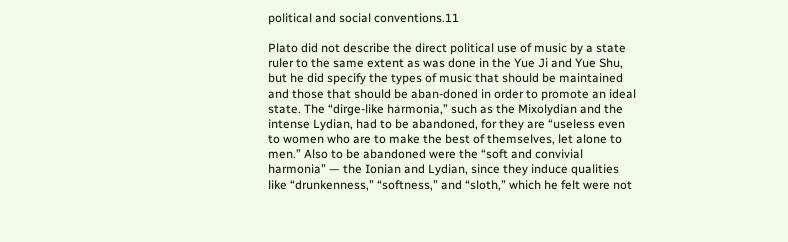political and social conventions.11

Plato did not describe the direct political use of music by a state ruler to the same extent as was done in the Yue Ji and Yue Shu, but he did specify the types of music that should be maintained and those that should be aban-doned in order to promote an ideal state. The “dirge-like harmonia,” such as the Mixolydian and the intense Lydian, had to be abandoned, for they are “useless even to women who are to make the best of themselves, let alone to men.” Also to be abandoned were the “soft and convivial harmonia” — the Ionian and Lydian, since they induce qualities like “drunkenness,” “softness,” and “sloth,” which he felt were not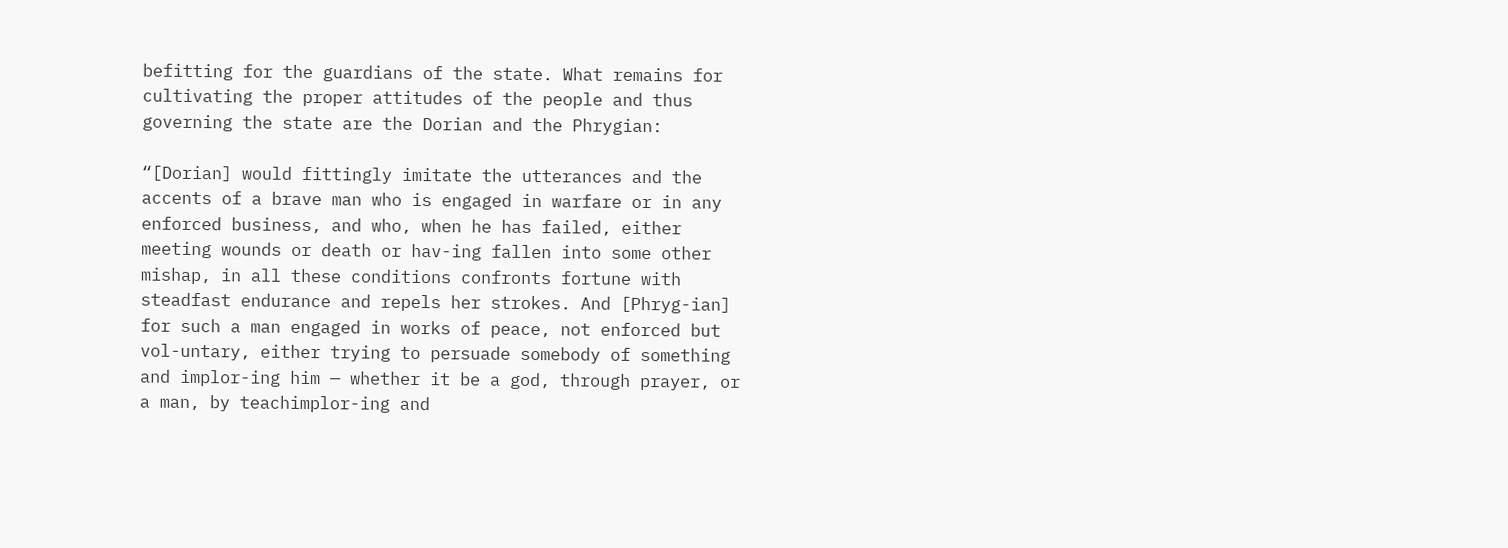befitting for the guardians of the state. What remains for cultivating the proper attitudes of the people and thus governing the state are the Dorian and the Phrygian:

“[Dorian] would fittingly imitate the utterances and the accents of a brave man who is engaged in warfare or in any enforced business, and who, when he has failed, either meeting wounds or death or hav-ing fallen into some other mishap, in all these conditions confronts fortune with steadfast endurance and repels her strokes. And [Phryg-ian] for such a man engaged in works of peace, not enforced but vol-untary, either trying to persuade somebody of something and implor-ing him — whether it be a god, through prayer, or a man, by teachimplor-ing and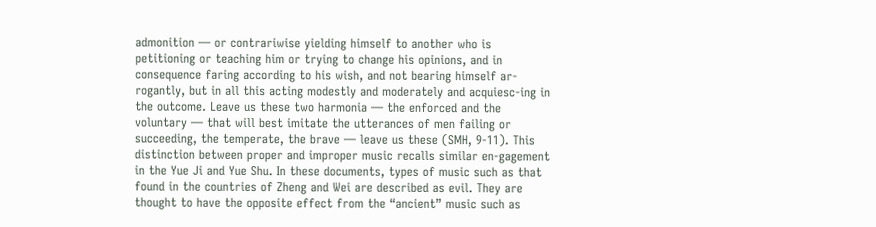admonition — or contrariwise yielding himself to another who is petitioning or teaching him or trying to change his opinions, and in consequence faring according to his wish, and not bearing himself ar-rogantly, but in all this acting modestly and moderately and acquiesc-ing in the outcome. Leave us these two harmonia — the enforced and the voluntary — that will best imitate the utterances of men failing or succeeding, the temperate, the brave — leave us these (SMH, 9-11). This distinction between proper and improper music recalls similar en-gagement in the Yue Ji and Yue Shu. In these documents, types of music such as that found in the countries of Zheng and Wei are described as evil. They are thought to have the opposite effect from the “ancient” music such as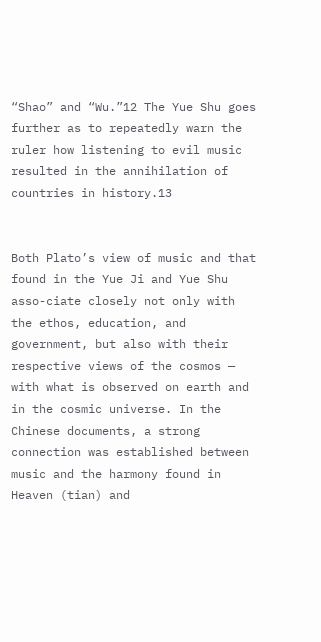“Shao” and “Wu.”12 The Yue Shu goes further as to repeatedly warn the ruler how listening to evil music resulted in the annihilation of countries in history.13


Both Plato’s view of music and that found in the Yue Ji and Yue Shu asso-ciate closely not only with the ethos, education, and government, but also with their respective views of the cosmos — with what is observed on earth and in the cosmic universe. In the Chinese documents, a strong connection was established between music and the harmony found in Heaven (tian) and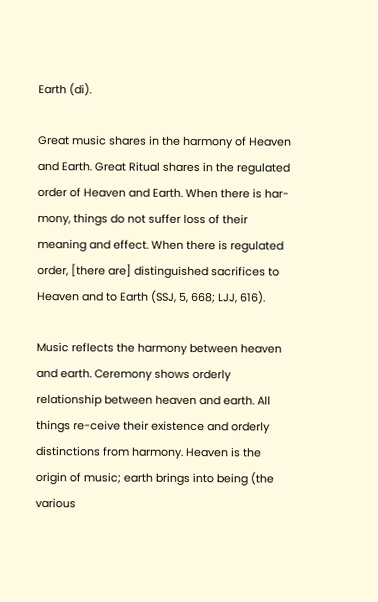Earth (di).

Great music shares in the harmony of Heaven and Earth. Great Ritual shares in the regulated order of Heaven and Earth. When there is har-mony, things do not suffer loss of their meaning and effect. When there is regulated order, [there are] distinguished sacrifices to Heaven and to Earth (SSJ, 5, 668; LJJ, 616).

Music reflects the harmony between heaven and earth. Ceremony shows orderly relationship between heaven and earth. All things re-ceive their existence and orderly distinctions from harmony. Heaven is the origin of music; earth brings into being (the various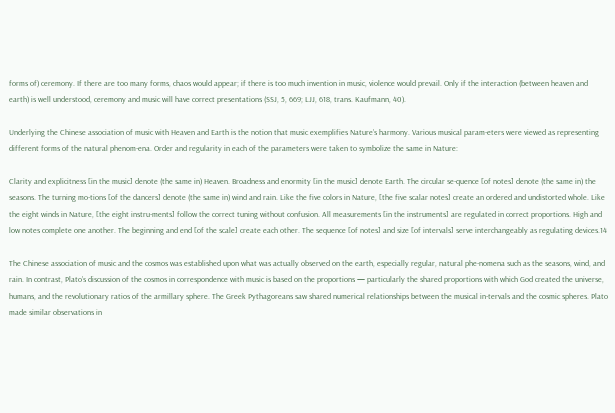forms of) ceremony. If there are too many forms, chaos would appear; if there is too much invention in music, violence would prevail. Only if the interaction (between heaven and earth) is well understood, ceremony and music will have correct presentations (SSJ, 5, 669; LJJ, 618, trans. Kaufmann, 40).

Underlying the Chinese association of music with Heaven and Earth is the notion that music exemplifies Nature’s harmony. Various musical param-eters were viewed as representing different forms of the natural phenom-ena. Order and regularity in each of the parameters were taken to symbolize the same in Nature:

Clarity and explicitness [in the music] denote (the same in) Heaven. Broadness and enormity [in the music] denote Earth. The circular se-quence [of notes] denote (the same in) the seasons. The turning mo-tions [of the dancers] denote (the same in) wind and rain. Like the five colors in Nature, [the five scalar notes] create an ordered and undistorted whole. Like the eight winds in Nature, [the eight instru-ments] follow the correct tuning without confusion. All measurements [in the instruments] are regulated in correct proportions. High and low notes complete one another. The beginning and end [of the scale] create each other. The sequence [of notes] and size [of intervals] serve interchangeably as regulating devices.14

The Chinese association of music and the cosmos was established upon what was actually observed on the earth, especially regular, natural phe-nomena such as the seasons, wind, and rain. In contrast, Plato’s discussion of the cosmos in correspondence with music is based on the proportions — particularly the shared proportions with which God created the universe, humans, and the revolutionary ratios of the armillary sphere. The Greek Pythagoreans saw shared numerical relationships between the musical in-tervals and the cosmic spheres. Plato made similar observations in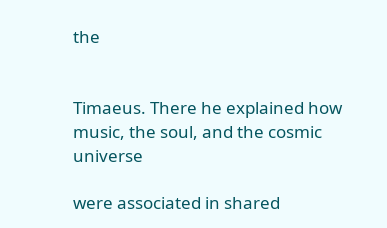the


Timaeus. There he explained how music, the soul, and the cosmic universe

were associated in shared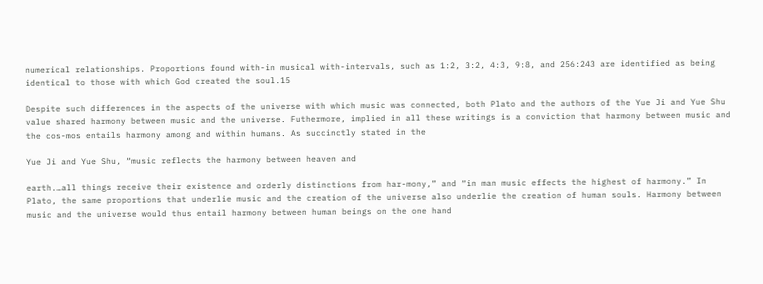numerical relationships. Proportions found with-in musical with-intervals, such as 1:2, 3:2, 4:3, 9:8, and 256:243 are identified as being identical to those with which God created the soul.15

Despite such differences in the aspects of the universe with which music was connected, both Plato and the authors of the Yue Ji and Yue Shu value shared harmony between music and the universe. Futhermore, implied in all these writings is a conviction that harmony between music and the cos-mos entails harmony among and within humans. As succinctly stated in the

Yue Ji and Yue Shu, “music reflects the harmony between heaven and

earth.…all things receive their existence and orderly distinctions from har-mony,” and “in man music effects the highest of harmony.” In Plato, the same proportions that underlie music and the creation of the universe also underlie the creation of human souls. Harmony between music and the universe would thus entail harmony between human beings on the one hand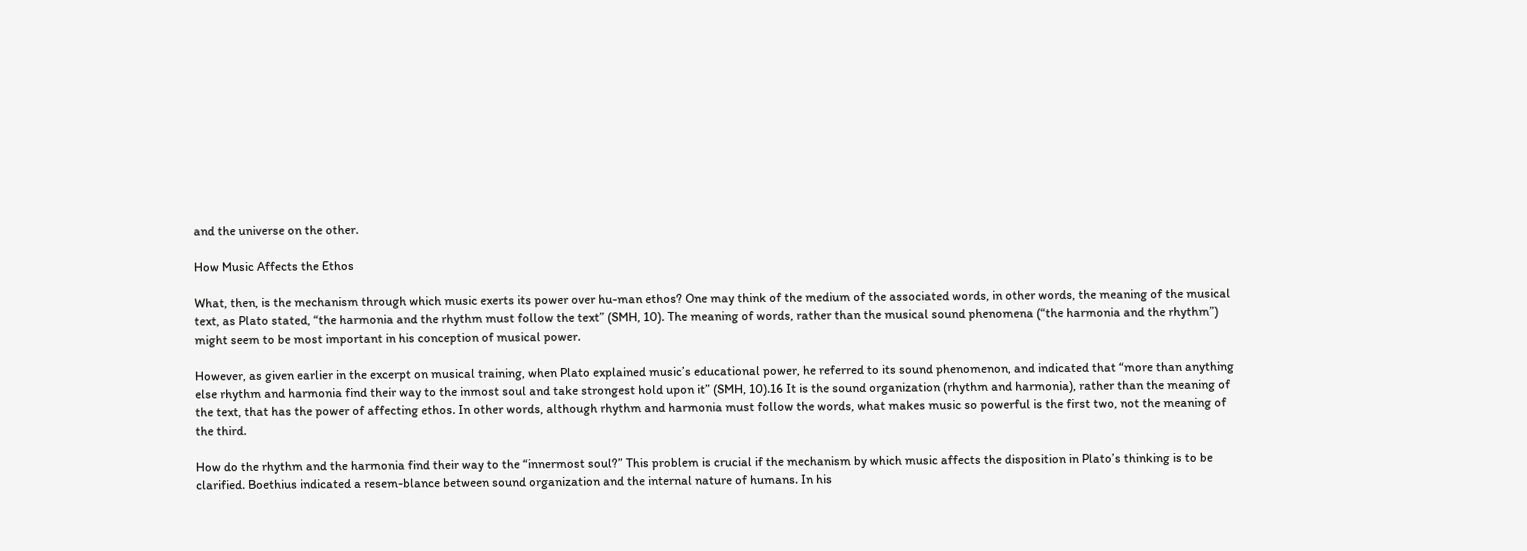and the universe on the other.

How Music Affects the Ethos

What, then, is the mechanism through which music exerts its power over hu-man ethos? One may think of the medium of the associated words, in other words, the meaning of the musical text, as Plato stated, “the harmonia and the rhythm must follow the text” (SMH, 10). The meaning of words, rather than the musical sound phenomena (“the harmonia and the rhythm”) might seem to be most important in his conception of musical power.

However, as given earlier in the excerpt on musical training, when Plato explained music’s educational power, he referred to its sound phenomenon, and indicated that “more than anything else rhythm and harmonia find their way to the inmost soul and take strongest hold upon it” (SMH, 10).16 It is the sound organization (rhythm and harmonia), rather than the meaning of the text, that has the power of affecting ethos. In other words, although rhythm and harmonia must follow the words, what makes music so powerful is the first two, not the meaning of the third.

How do the rhythm and the harmonia find their way to the “innermost soul?” This problem is crucial if the mechanism by which music affects the disposition in Plato’s thinking is to be clarified. Boethius indicated a resem-blance between sound organization and the internal nature of humans. In his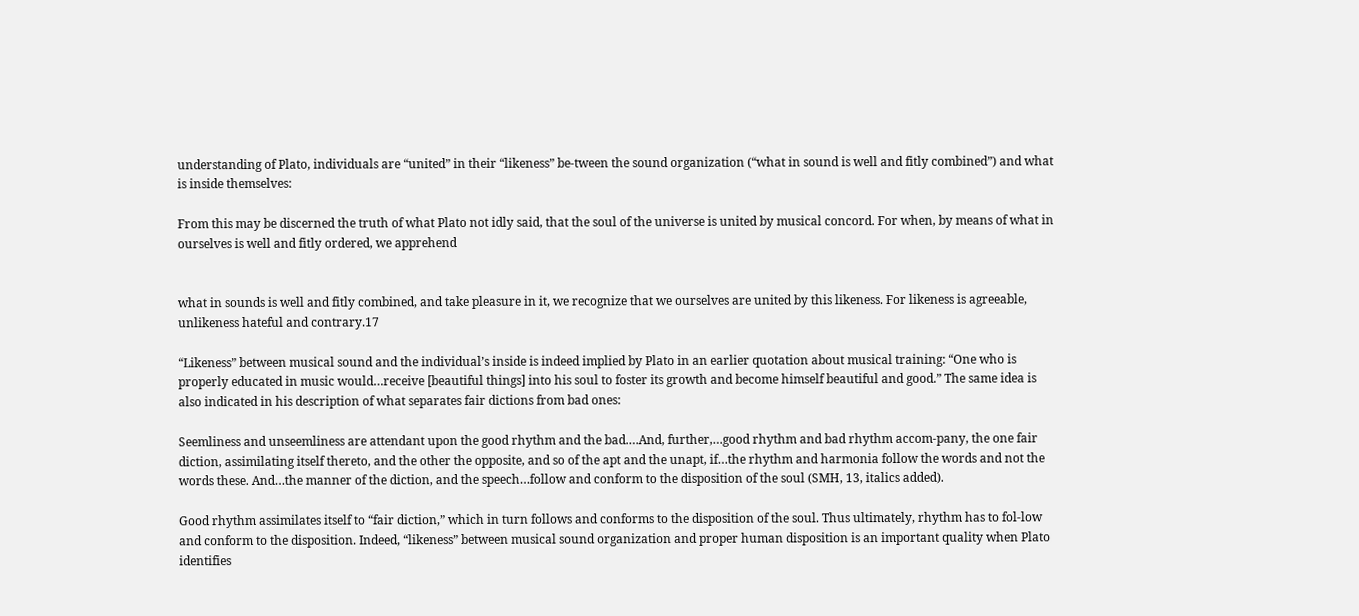understanding of Plato, individuals are “united” in their “likeness” be-tween the sound organization (“what in sound is well and fitly combined”) and what is inside themselves:

From this may be discerned the truth of what Plato not idly said, that the soul of the universe is united by musical concord. For when, by means of what in ourselves is well and fitly ordered, we apprehend


what in sounds is well and fitly combined, and take pleasure in it, we recognize that we ourselves are united by this likeness. For likeness is agreeable, unlikeness hateful and contrary.17

“Likeness” between musical sound and the individual’s inside is indeed implied by Plato in an earlier quotation about musical training: “One who is properly educated in music would…receive [beautiful things] into his soul to foster its growth and become himself beautiful and good.” The same idea is also indicated in his description of what separates fair dictions from bad ones:

Seemliness and unseemliness are attendant upon the good rhythm and the bad.…And, further,…good rhythm and bad rhythm accom-pany, the one fair diction, assimilating itself thereto, and the other the opposite, and so of the apt and the unapt, if…the rhythm and harmonia follow the words and not the words these. And…the manner of the diction, and the speech…follow and conform to the disposition of the soul (SMH, 13, italics added).

Good rhythm assimilates itself to “fair diction,” which in turn follows and conforms to the disposition of the soul. Thus ultimately, rhythm has to fol-low and conform to the disposition. Indeed, “likeness” between musical sound organization and proper human disposition is an important quality when Plato identifies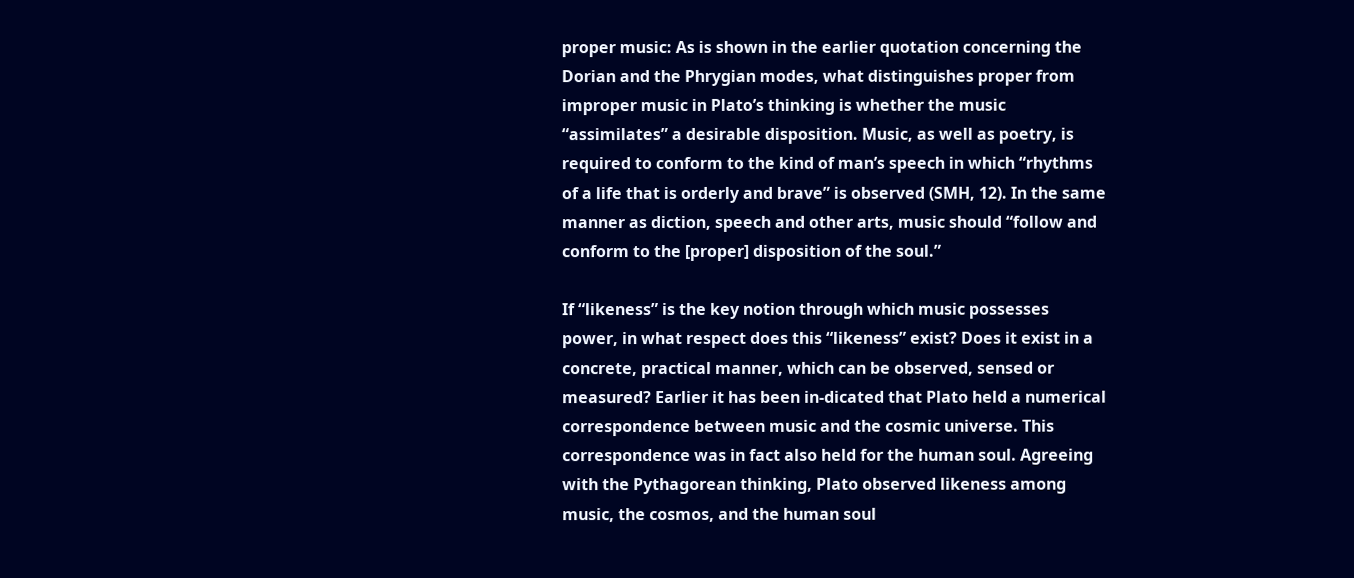proper music: As is shown in the earlier quotation concerning the Dorian and the Phrygian modes, what distinguishes proper from improper music in Plato’s thinking is whether the music “assimilates” a desirable disposition. Music, as well as poetry, is required to conform to the kind of man’s speech in which “rhythms of a life that is orderly and brave” is observed (SMH, 12). In the same manner as diction, speech and other arts, music should “follow and conform to the [proper] disposition of the soul.”

If “likeness” is the key notion through which music possesses power, in what respect does this “likeness” exist? Does it exist in a concrete, practical manner, which can be observed, sensed or measured? Earlier it has been in-dicated that Plato held a numerical correspondence between music and the cosmic universe. This correspondence was in fact also held for the human soul. Agreeing with the Pythagorean thinking, Plato observed likeness among music, the cosmos, and the human soul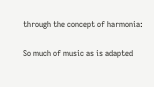through the concept of harmonia:

So much of music as is adapted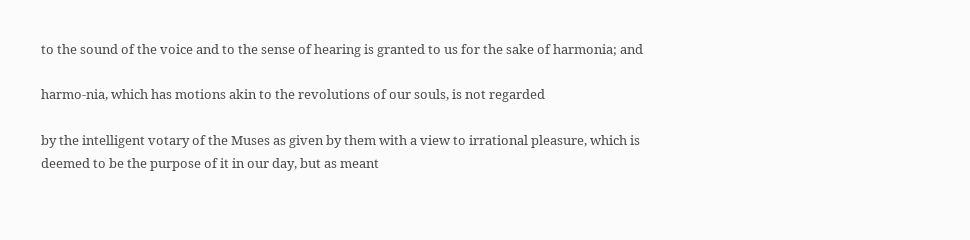to the sound of the voice and to the sense of hearing is granted to us for the sake of harmonia; and

harmo-nia, which has motions akin to the revolutions of our souls, is not regarded

by the intelligent votary of the Muses as given by them with a view to irrational pleasure, which is deemed to be the purpose of it in our day, but as meant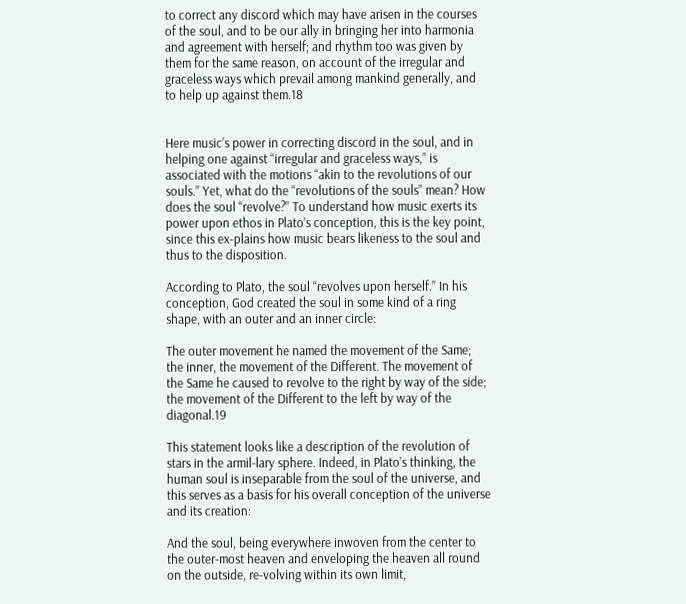to correct any discord which may have arisen in the courses of the soul, and to be our ally in bringing her into harmonia and agreement with herself; and rhythm too was given by them for the same reason, on account of the irregular and graceless ways which prevail among mankind generally, and to help up against them.18


Here music’s power in correcting discord in the soul, and in helping one against “irregular and graceless ways,” is associated with the motions “akin to the revolutions of our souls.” Yet, what do the “revolutions of the souls” mean? How does the soul “revolve?” To understand how music exerts its power upon ethos in Plato’s conception, this is the key point, since this ex-plains how music bears likeness to the soul and thus to the disposition.

According to Plato, the soul “revolves upon herself.” In his conception, God created the soul in some kind of a ring shape, with an outer and an inner circle:

The outer movement he named the movement of the Same; the inner, the movement of the Different. The movement of the Same he caused to revolve to the right by way of the side; the movement of the Different to the left by way of the diagonal.19

This statement looks like a description of the revolution of stars in the armil-lary sphere. Indeed, in Plato’s thinking, the human soul is inseparable from the soul of the universe, and this serves as a basis for his overall conception of the universe and its creation:

And the soul, being everywhere inwoven from the center to the outer-most heaven and enveloping the heaven all round on the outside, re-volving within its own limit,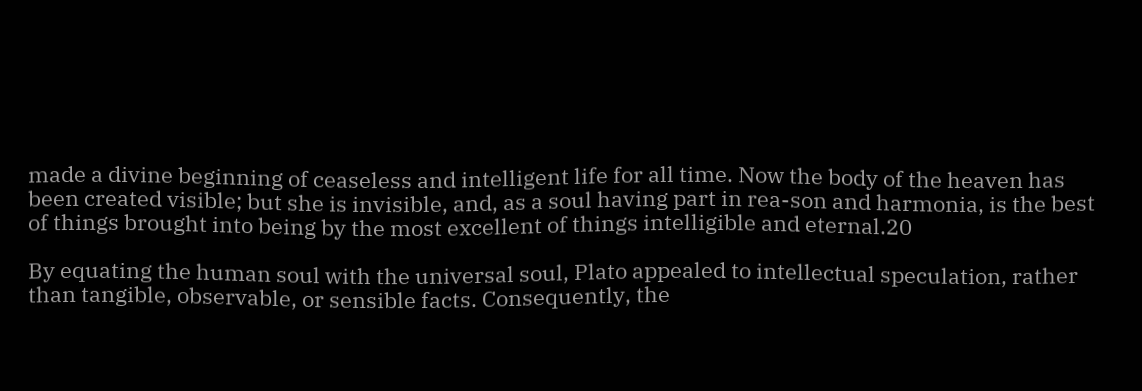made a divine beginning of ceaseless and intelligent life for all time. Now the body of the heaven has been created visible; but she is invisible, and, as a soul having part in rea-son and harmonia, is the best of things brought into being by the most excellent of things intelligible and eternal.20

By equating the human soul with the universal soul, Plato appealed to intellectual speculation, rather than tangible, observable, or sensible facts. Consequently, the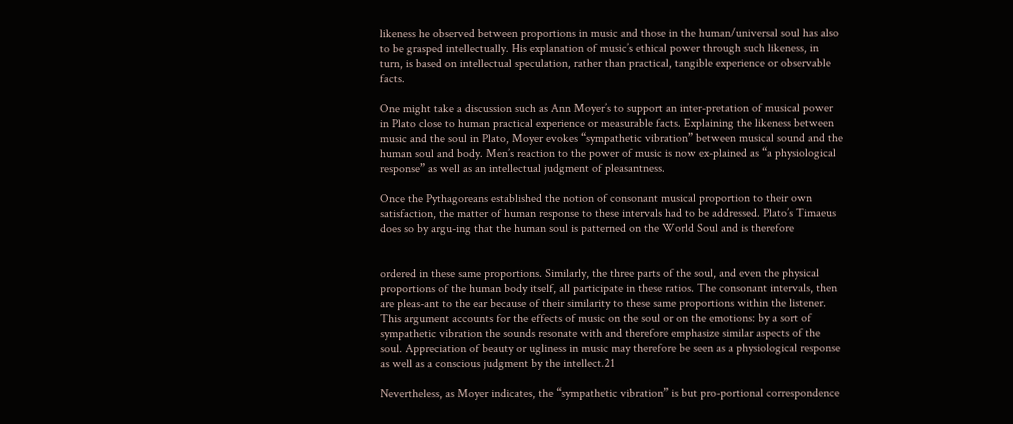likeness he observed between proportions in music and those in the human/universal soul has also to be grasped intellectually. His explanation of music’s ethical power through such likeness, in turn, is based on intellectual speculation, rather than practical, tangible experience or observable facts.

One might take a discussion such as Ann Moyer’s to support an inter-pretation of musical power in Plato close to human practical experience or measurable facts. Explaining the likeness between music and the soul in Plato, Moyer evokes “sympathetic vibration” between musical sound and the human soul and body. Men’s reaction to the power of music is now ex-plained as “a physiological response” as well as an intellectual judgment of pleasantness.

Once the Pythagoreans established the notion of consonant musical proportion to their own satisfaction, the matter of human response to these intervals had to be addressed. Plato’s Timaeus does so by argu-ing that the human soul is patterned on the World Soul and is therefore


ordered in these same proportions. Similarly, the three parts of the soul, and even the physical proportions of the human body itself, all participate in these ratios. The consonant intervals, then are pleas-ant to the ear because of their similarity to these same proportions within the listener. This argument accounts for the effects of music on the soul or on the emotions: by a sort of sympathetic vibration the sounds resonate with and therefore emphasize similar aspects of the soul. Appreciation of beauty or ugliness in music may therefore be seen as a physiological response as well as a conscious judgment by the intellect.21

Nevertheless, as Moyer indicates, the “sympathetic vibration” is but pro-portional correspondence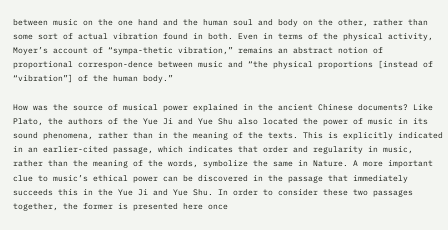between music on the one hand and the human soul and body on the other, rather than some sort of actual vibration found in both. Even in terms of the physical activity, Moyer’s account of “sympa-thetic vibration,” remains an abstract notion of proportional correspon-dence between music and “the physical proportions [instead of “vibration”] of the human body.”

How was the source of musical power explained in the ancient Chinese documents? Like Plato, the authors of the Yue Ji and Yue Shu also located the power of music in its sound phenomena, rather than in the meaning of the texts. This is explicitly indicated in an earlier-cited passage, which indicates that order and regularity in music, rather than the meaning of the words, symbolize the same in Nature. A more important clue to music’s ethical power can be discovered in the passage that immediately succeeds this in the Yue Ji and Yue Shu. In order to consider these two passages together, the former is presented here once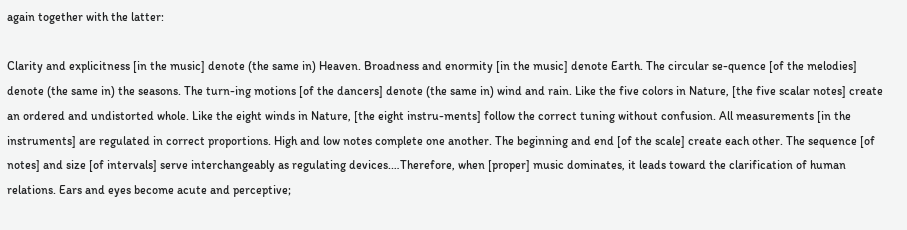again together with the latter:

Clarity and explicitness [in the music] denote (the same in) Heaven. Broadness and enormity [in the music] denote Earth. The circular se-quence [of the melodies] denote (the same in) the seasons. The turn-ing motions [of the dancers] denote (the same in) wind and rain. Like the five colors in Nature, [the five scalar notes] create an ordered and undistorted whole. Like the eight winds in Nature, [the eight instru-ments] follow the correct tuning without confusion. All measurements [in the instruments] are regulated in correct proportions. High and low notes complete one another. The beginning and end [of the scale] create each other. The sequence [of notes] and size [of intervals] serve interchangeably as regulating devices.…Therefore, when [proper] music dominates, it leads toward the clarification of human relations. Ears and eyes become acute and perceptive;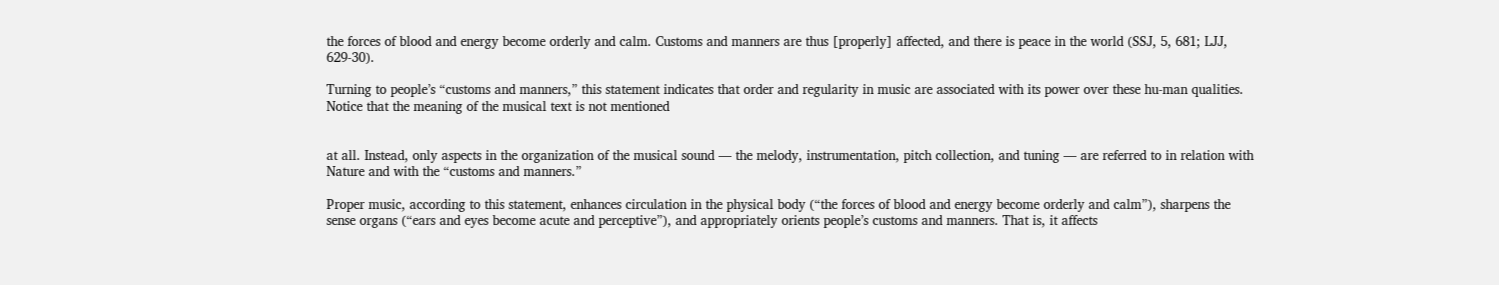the forces of blood and energy become orderly and calm. Customs and manners are thus [properly] affected, and there is peace in the world (SSJ, 5, 681; LJJ, 629-30).

Turning to people’s “customs and manners,” this statement indicates that order and regularity in music are associated with its power over these hu-man qualities. Notice that the meaning of the musical text is not mentioned


at all. Instead, only aspects in the organization of the musical sound — the melody, instrumentation, pitch collection, and tuning — are referred to in relation with Nature and with the “customs and manners.”

Proper music, according to this statement, enhances circulation in the physical body (“the forces of blood and energy become orderly and calm”), sharpens the sense organs (“ears and eyes become acute and perceptive”), and appropriately orients people’s customs and manners. That is, it affects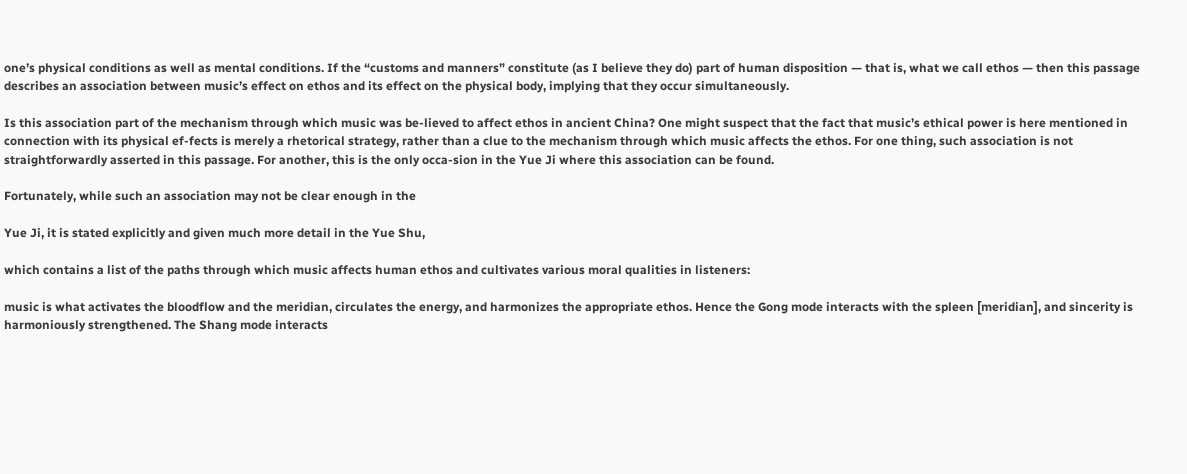one’s physical conditions as well as mental conditions. If the “customs and manners” constitute (as I believe they do) part of human disposition — that is, what we call ethos — then this passage describes an association between music’s effect on ethos and its effect on the physical body, implying that they occur simultaneously.

Is this association part of the mechanism through which music was be-lieved to affect ethos in ancient China? One might suspect that the fact that music’s ethical power is here mentioned in connection with its physical ef-fects is merely a rhetorical strategy, rather than a clue to the mechanism through which music affects the ethos. For one thing, such association is not straightforwardly asserted in this passage. For another, this is the only occa-sion in the Yue Ji where this association can be found.

Fortunately, while such an association may not be clear enough in the

Yue Ji, it is stated explicitly and given much more detail in the Yue Shu,

which contains a list of the paths through which music affects human ethos and cultivates various moral qualities in listeners:

music is what activates the bloodflow and the meridian, circulates the energy, and harmonizes the appropriate ethos. Hence the Gong mode interacts with the spleen [meridian], and sincerity is harmoniously strengthened. The Shang mode interacts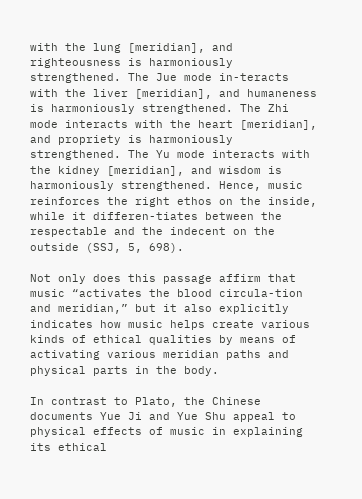with the lung [meridian], and righteousness is harmoniously strengthened. The Jue mode in-teracts with the liver [meridian], and humaneness is harmoniously strengthened. The Zhi mode interacts with the heart [meridian], and propriety is harmoniously strengthened. The Yu mode interacts with the kidney [meridian], and wisdom is harmoniously strengthened. Hence, music reinforces the right ethos on the inside, while it differen-tiates between the respectable and the indecent on the outside (SSJ, 5, 698).

Not only does this passage affirm that music “activates the blood circula-tion and meridian,” but it also explicitly indicates how music helps create various kinds of ethical qualities by means of activating various meridian paths and physical parts in the body.

In contrast to Plato, the Chinese documents Yue Ji and Yue Shu appeal to physical effects of music in explaining its ethical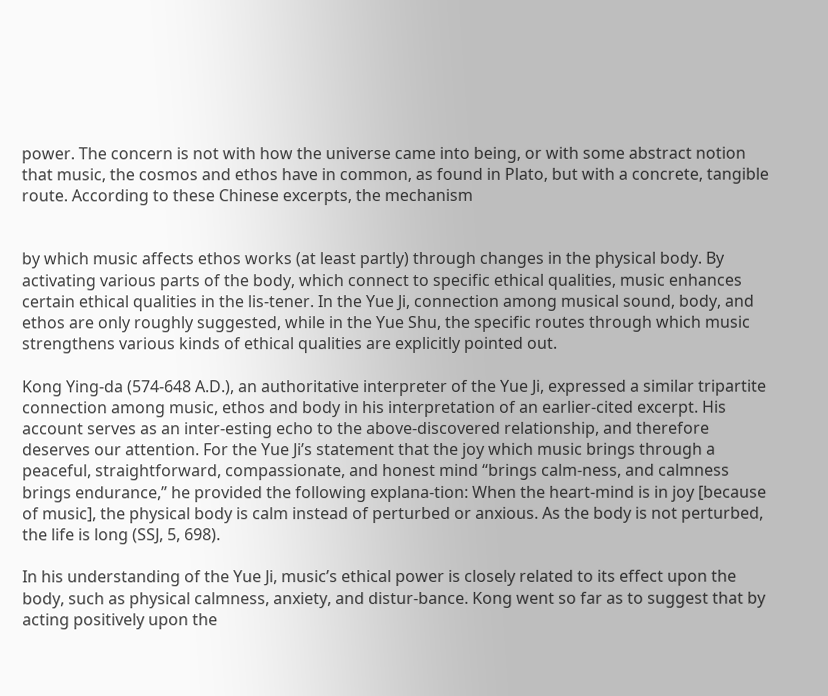power. The concern is not with how the universe came into being, or with some abstract notion that music, the cosmos and ethos have in common, as found in Plato, but with a concrete, tangible route. According to these Chinese excerpts, the mechanism


by which music affects ethos works (at least partly) through changes in the physical body. By activating various parts of the body, which connect to specific ethical qualities, music enhances certain ethical qualities in the lis-tener. In the Yue Ji, connection among musical sound, body, and ethos are only roughly suggested, while in the Yue Shu, the specific routes through which music strengthens various kinds of ethical qualities are explicitly pointed out.

Kong Ying-da (574-648 A.D.), an authoritative interpreter of the Yue Ji, expressed a similar tripartite connection among music, ethos and body in his interpretation of an earlier-cited excerpt. His account serves as an inter-esting echo to the above-discovered relationship, and therefore deserves our attention. For the Yue Ji’s statement that the joy which music brings through a peaceful, straightforward, compassionate, and honest mind “brings calm-ness, and calmness brings endurance,” he provided the following explana-tion: When the heart-mind is in joy [because of music], the physical body is calm instead of perturbed or anxious. As the body is not perturbed, the life is long (SSJ, 5, 698).

In his understanding of the Yue Ji, music’s ethical power is closely related to its effect upon the body, such as physical calmness, anxiety, and distur-bance. Kong went so far as to suggest that by acting positively upon the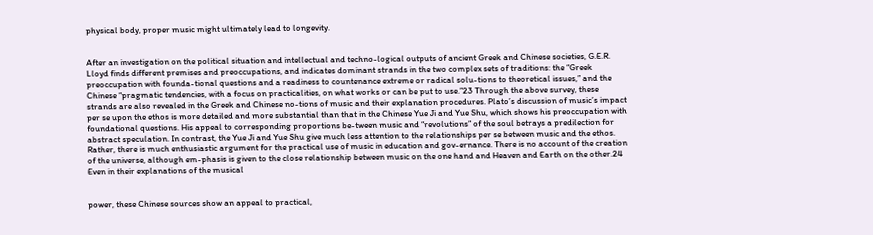physical body, proper music might ultimately lead to longevity.


After an investigation on the political situation and intellectual and techno-logical outputs of ancient Greek and Chinese societies, G.E.R. Lloyd finds different premises and preoccupations, and indicates dominant strands in the two complex sets of traditions: the “Greek preoccupation with founda-tional questions and a readiness to countenance extreme or radical solu-tions to theoretical issues,” and the Chinese “pragmatic tendencies, with a focus on practicalities, on what works or can be put to use.”23 Through the above survey, these strands are also revealed in the Greek and Chinese no-tions of music and their explanation procedures. Plato’s discussion of music’s impact per se upon the ethos is more detailed and more substantial than that in the Chinese Yue Ji and Yue Shu, which shows his preoccupation with foundational questions. His appeal to corresponding proportions be-tween music and “revolutions” of the soul betrays a predilection for abstract speculation. In contrast, the Yue Ji and Yue Shu give much less attention to the relationships per se between music and the ethos. Rather, there is much enthusiastic argument for the practical use of music in education and gov-ernance. There is no account of the creation of the universe, although em-phasis is given to the close relationship between music on the one hand and Heaven and Earth on the other.24 Even in their explanations of the musical


power, these Chinese sources show an appeal to practical,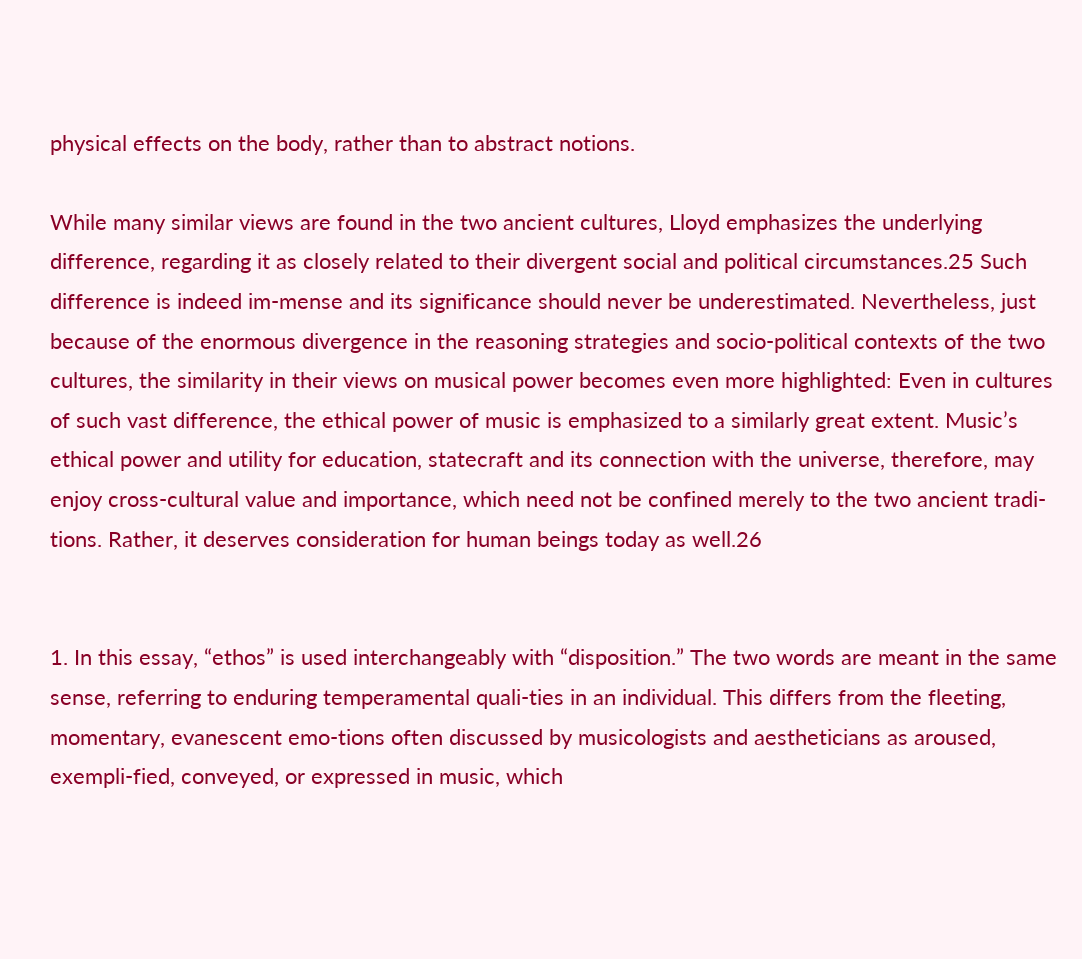physical effects on the body, rather than to abstract notions.

While many similar views are found in the two ancient cultures, Lloyd emphasizes the underlying difference, regarding it as closely related to their divergent social and political circumstances.25 Such difference is indeed im-mense and its significance should never be underestimated. Nevertheless, just because of the enormous divergence in the reasoning strategies and socio-political contexts of the two cultures, the similarity in their views on musical power becomes even more highlighted: Even in cultures of such vast difference, the ethical power of music is emphasized to a similarly great extent. Music’s ethical power and utility for education, statecraft and its connection with the universe, therefore, may enjoy cross-cultural value and importance, which need not be confined merely to the two ancient tradi-tions. Rather, it deserves consideration for human beings today as well.26


1. In this essay, “ethos” is used interchangeably with “disposition.” The two words are meant in the same sense, referring to enduring temperamental quali-ties in an individual. This differs from the fleeting, momentary, evanescent emo-tions often discussed by musicologists and aestheticians as aroused, exempli-fied, conveyed, or expressed in music, which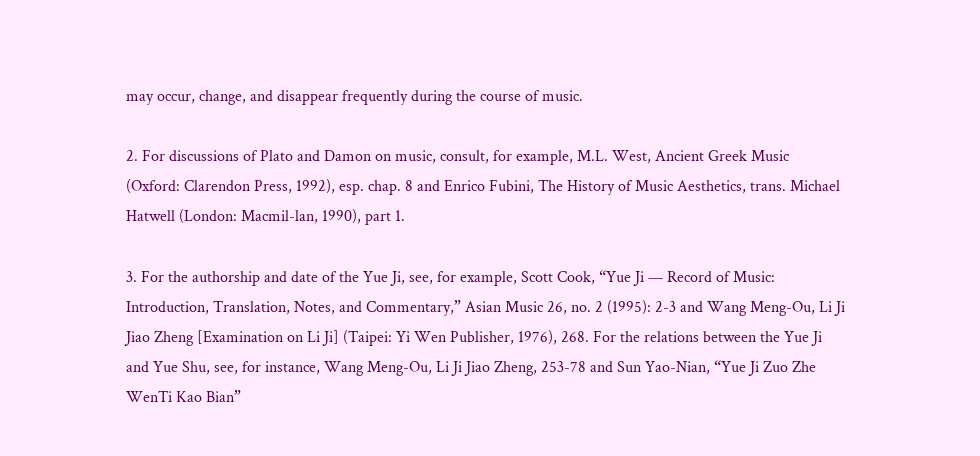may occur, change, and disappear frequently during the course of music.

2. For discussions of Plato and Damon on music, consult, for example, M.L. West, Ancient Greek Music (Oxford: Clarendon Press, 1992), esp. chap. 8 and Enrico Fubini, The History of Music Aesthetics, trans. Michael Hatwell (London: Macmil-lan, 1990), part 1.

3. For the authorship and date of the Yue Ji, see, for example, Scott Cook, “Yue Ji — Record of Music: Introduction, Translation, Notes, and Commentary,” Asian Music 26, no. 2 (1995): 2-3 and Wang Meng-Ou, Li Ji Jiao Zheng [Examination on Li Ji] (Taipei: Yi Wen Publisher, 1976), 268. For the relations between the Yue Ji and Yue Shu, see, for instance, Wang Meng-Ou, Li Ji Jiao Zheng, 253-78 and Sun Yao-Nian, “Yue Ji Zuo Zhe WenTi Kao Bian”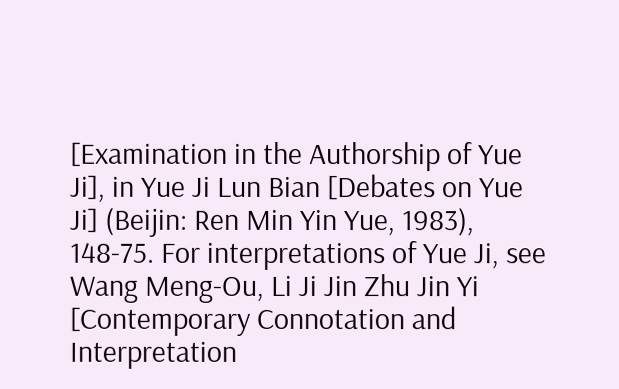[Examination in the Authorship of Yue Ji], in Yue Ji Lun Bian [Debates on Yue Ji] (Beijin: Ren Min Yin Yue, 1983), 148-75. For interpretations of Yue Ji, see Wang Meng-Ou, Li Ji Jin Zhu Jin Yi [Contemporary Connotation and Interpretation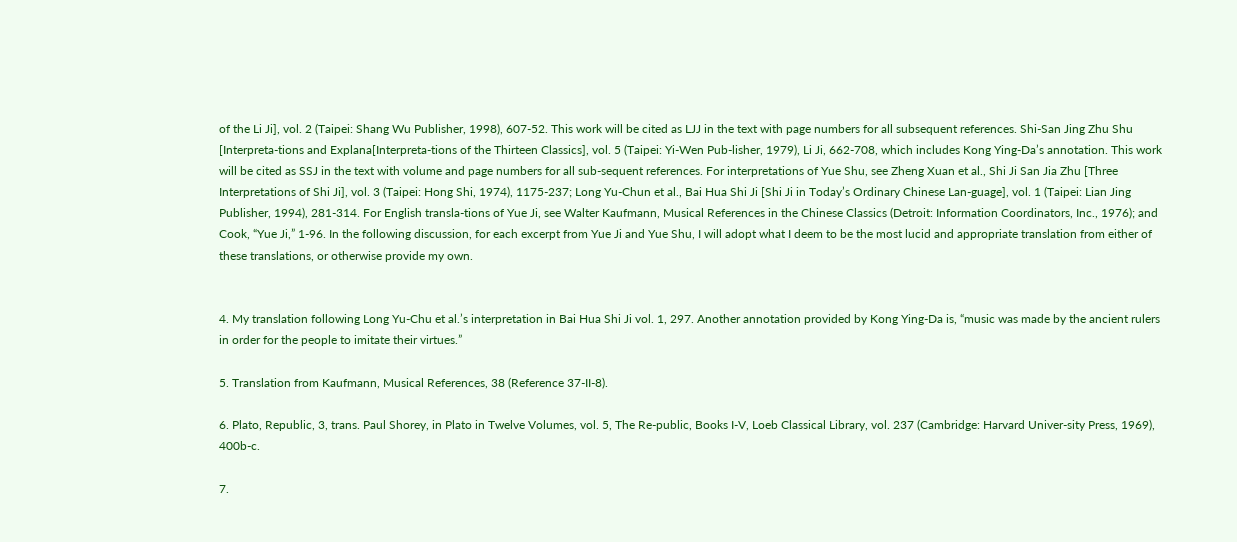of the Li Ji], vol. 2 (Taipei: Shang Wu Publisher, 1998), 607-52. This work will be cited as LJJ in the text with page numbers for all subsequent references. Shi-San Jing Zhu Shu [Interpreta-tions and Explana[Interpreta-tions of the Thirteen Classics], vol. 5 (Taipei: Yi-Wen Pub-lisher, 1979), Li Ji, 662-708, which includes Kong Ying-Da’s annotation. This work will be cited as SSJ in the text with volume and page numbers for all sub-sequent references. For interpretations of Yue Shu, see Zheng Xuan et al., Shi Ji San Jia Zhu [Three Interpretations of Shi Ji], vol. 3 (Taipei: Hong Shi, 1974), 1175-237; Long Yu-Chun et al., Bai Hua Shi Ji [Shi Ji in Today’s Ordinary Chinese Lan-guage], vol. 1 (Taipei: Lian Jing Publisher, 1994), 281-314. For English transla-tions of Yue Ji, see Walter Kaufmann, Musical References in the Chinese Classics (Detroit: Information Coordinators, Inc., 1976); and Cook, “Yue Ji,” 1-96. In the following discussion, for each excerpt from Yue Ji and Yue Shu, I will adopt what I deem to be the most lucid and appropriate translation from either of these translations, or otherwise provide my own.


4. My translation following Long Yu-Chu et al.’s interpretation in Bai Hua Shi Ji vol. 1, 297. Another annotation provided by Kong Ying-Da is, “music was made by the ancient rulers in order for the people to imitate their virtues.”

5. Translation from Kaufmann, Musical References, 38 (Reference 37-II-8).

6. Plato, Republic, 3, trans. Paul Shorey, in Plato in Twelve Volumes, vol. 5, The Re-public, Books I-V, Loeb Classical Library, vol. 237 (Cambridge: Harvard Univer-sity Press, 1969), 400b-c.

7.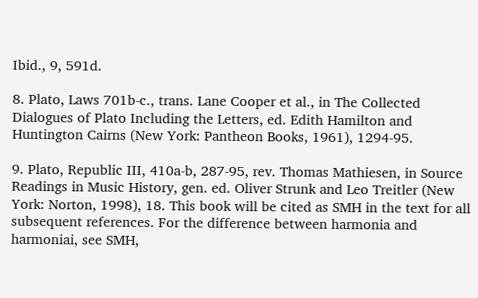Ibid., 9, 591d.

8. Plato, Laws 701b-c., trans. Lane Cooper et al., in The Collected Dialogues of Plato Including the Letters, ed. Edith Hamilton and Huntington Cairns (New York: Pantheon Books, 1961), 1294-95.

9. Plato, Republic III, 410a-b, 287-95, rev. Thomas Mathiesen, in Source Readings in Music History, gen. ed. Oliver Strunk and Leo Treitler (New York: Norton, 1998), 18. This book will be cited as SMH in the text for all subsequent references. For the difference between harmonia and harmoniai, see SMH,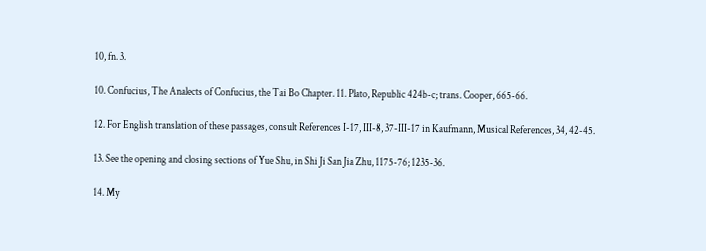10, fn. 3.

10. Confucius, The Analects of Confucius, the Tai Bo Chapter. 11. Plato, Republic 424b-c; trans. Cooper, 665-66.

12. For English translation of these passages, consult References I-17, III-8, 37-III-17 in Kaufmann, Musical References, 34, 42-45.

13. See the opening and closing sections of Yue Shu, in Shi Ji San Jia Zhu, 1175-76; 1235-36.

14. My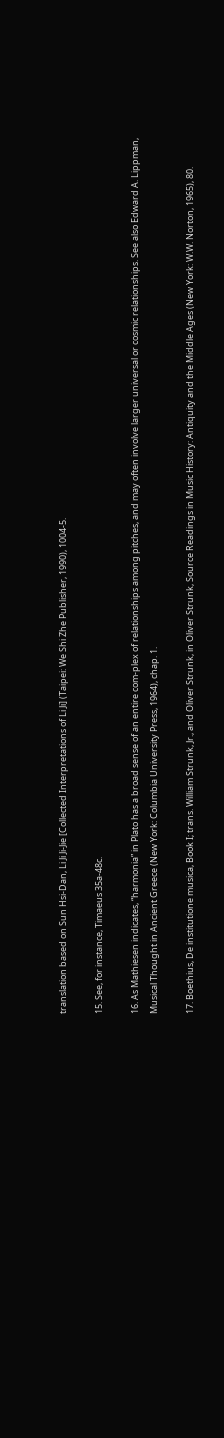translation based on Sun Hsi-Dan, Li Ji Ji-Jie [Collected Interpretations of Li Ji] (Taipei: We Shi Zhe Publisher, 1990), 1004-5.

15. See, for instance, Timaeus 35a-48c.

16. As Mathiesen indicates, “harmonia” in Plato has a broad sense of an entire com-plex of relationships among pitches, and may often involve larger universal or cosmic relationships. See also Edward A. Lippman, Musical Thought in Ancient Greece (New York: Columbia University Press, 1964), chap. 1.

17. Boethius, De institutione musica, Book I; trans. William Strunk, Jr., and Oliver Strunk, in Oliver Strunk, Source Readings in Music History: Antiquity and the Middle Ages (New York: W.W. Norton, 1965), 80.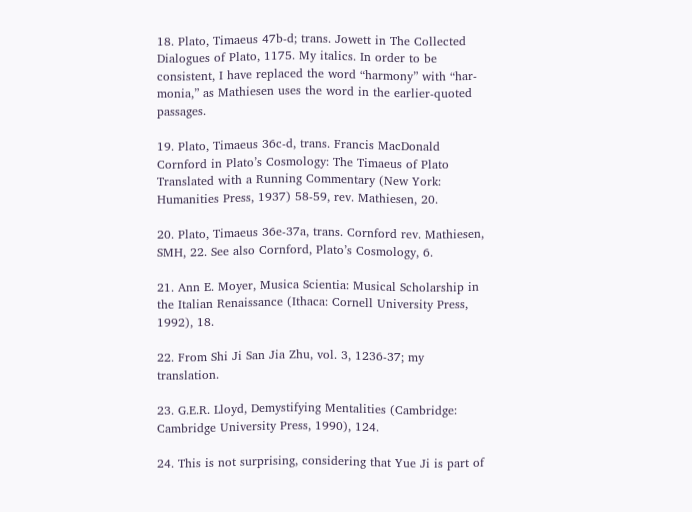18. Plato, Timaeus 47b-d; trans. Jowett in The Collected Dialogues of Plato, 1175. My italics. In order to be consistent, I have replaced the word “harmony” with “har-monia,” as Mathiesen uses the word in the earlier-quoted passages.

19. Plato, Timaeus 36c-d, trans. Francis MacDonald Cornford in Plato’s Cosmology: The Timaeus of Plato Translated with a Running Commentary (New York: Humanities Press, 1937) 58-59, rev. Mathiesen, 20.

20. Plato, Timaeus 36e-37a, trans. Cornford rev. Mathiesen, SMH, 22. See also Cornford, Plato’s Cosmology, 6.

21. Ann E. Moyer, Musica Scientia: Musical Scholarship in the Italian Renaissance (Ithaca: Cornell University Press, 1992), 18.

22. From Shi Ji San Jia Zhu, vol. 3, 1236-37; my translation.

23. G.E.R. Lloyd, Demystifying Mentalities (Cambridge: Cambridge University Press, 1990), 124.

24. This is not surprising, considering that Yue Ji is part of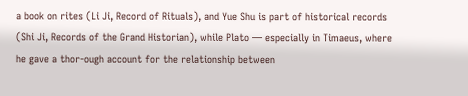a book on rites (Li Ji, Record of Rituals), and Yue Shu is part of historical records (Shi Ji, Records of the Grand Historian), while Plato — especially in Timaeus, where he gave a thor-ough account for the relationship between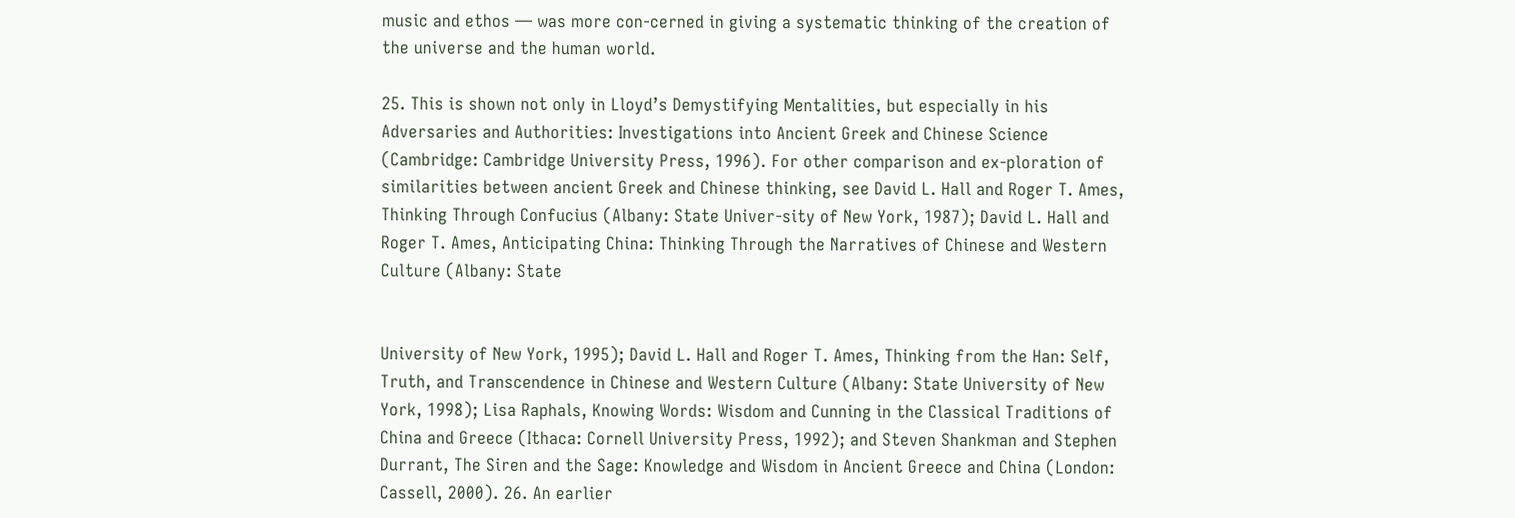music and ethos — was more con-cerned in giving a systematic thinking of the creation of the universe and the human world.

25. This is shown not only in Lloyd’s Demystifying Mentalities, but especially in his Adversaries and Authorities: Investigations into Ancient Greek and Chinese Science (Cambridge: Cambridge University Press, 1996). For other comparison and ex-ploration of similarities between ancient Greek and Chinese thinking, see David L. Hall and Roger T. Ames, Thinking Through Confucius (Albany: State Univer-sity of New York, 1987); David L. Hall and Roger T. Ames, Anticipating China: Thinking Through the Narratives of Chinese and Western Culture (Albany: State


University of New York, 1995); David L. Hall and Roger T. Ames, Thinking from the Han: Self, Truth, and Transcendence in Chinese and Western Culture (Albany: State University of New York, 1998); Lisa Raphals, Knowing Words: Wisdom and Cunning in the Classical Traditions of China and Greece (Ithaca: Cornell University Press, 1992); and Steven Shankman and Stephen Durrant, The Siren and the Sage: Knowledge and Wisdom in Ancient Greece and China (London: Cassell, 2000). 26. An earlier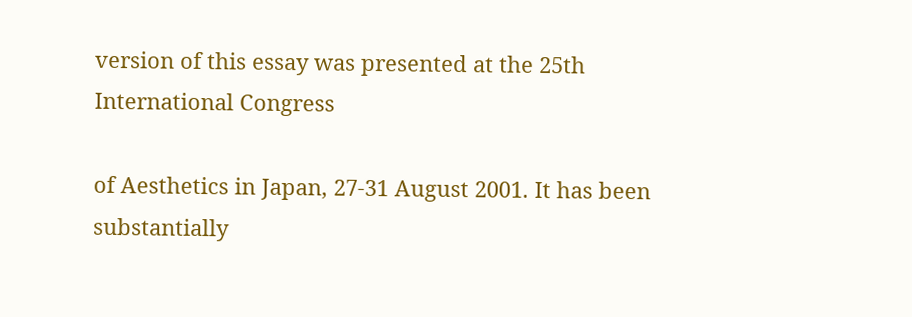version of this essay was presented at the 25th International Congress

of Aesthetics in Japan, 27-31 August 2001. It has been substantially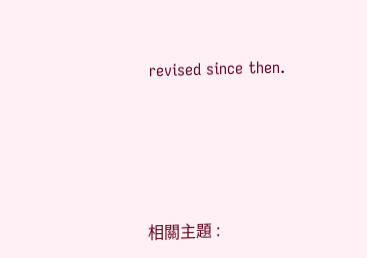revised since then.





相關主題 :